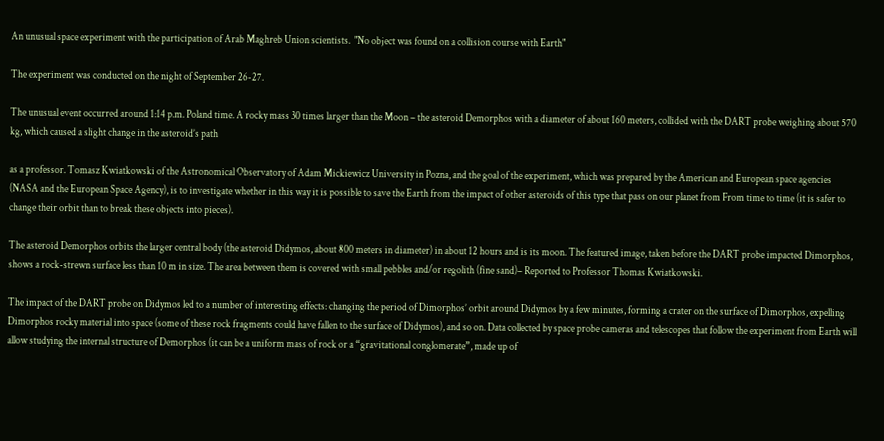An unusual space experiment with the participation of Arab Maghreb Union scientists.  "No object was found on a collision course with Earth"

The experiment was conducted on the night of September 26-27.

The unusual event occurred around 1:14 p.m. Poland time. A rocky mass 30 times larger than the Moon – the asteroid Demorphos with a diameter of about 160 meters, collided with the DART probe weighing about 570 kg, which caused a slight change in the asteroid’s path

as a professor. Tomasz Kwiatkowski of the Astronomical Observatory of Adam Mickiewicz University in Pozna, and the goal of the experiment, which was prepared by the American and European space agencies (NASA and the European Space Agency), is to investigate whether in this way it is possible to save the Earth from the impact of other asteroids of this type that pass on our planet from From time to time (it is safer to change their orbit than to break these objects into pieces).

The asteroid Demorphos orbits the larger central body (the asteroid Didymos, about 800 meters in diameter) in about 12 hours and is its moon. The featured image, taken before the DART probe impacted Dimorphos, shows a rock-strewn surface less than 10 m in size. The area between them is covered with small pebbles and/or regolith (fine sand)– Reported to Professor Thomas Kwiatkowski.

The impact of the DART probe on Didymos led to a number of interesting effects: changing the period of Dimorphos’ orbit around Didymos by a few minutes, forming a crater on the surface of Dimorphos, expelling Dimorphos rocky material into space (some of these rock fragments could have fallen to the surface of Didymos), and so on. Data collected by space probe cameras and telescopes that follow the experiment from Earth will allow studying the internal structure of Demorphos (it can be a uniform mass of rock or a “gravitational conglomerate”, made up of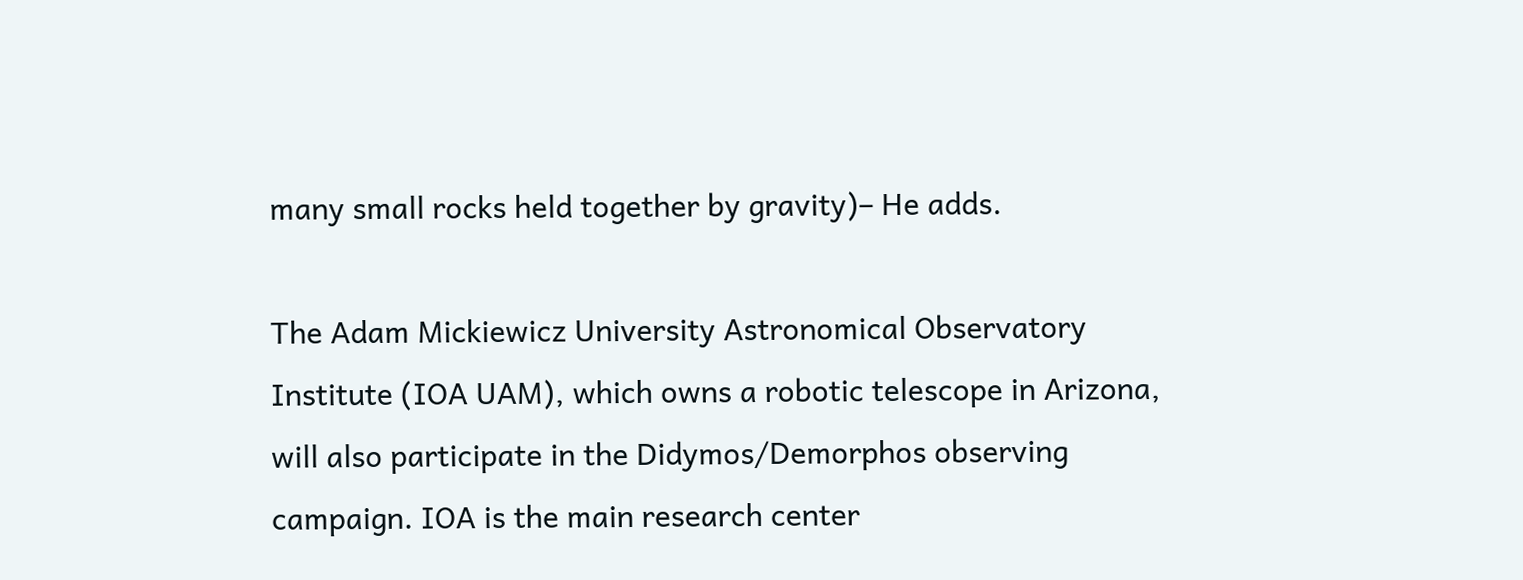many small rocks held together by gravity)– He adds.

The Adam Mickiewicz University Astronomical Observatory Institute (IOA UAM), which owns a robotic telescope in Arizona, will also participate in the Didymos/Demorphos observing campaign. IOA is the main research center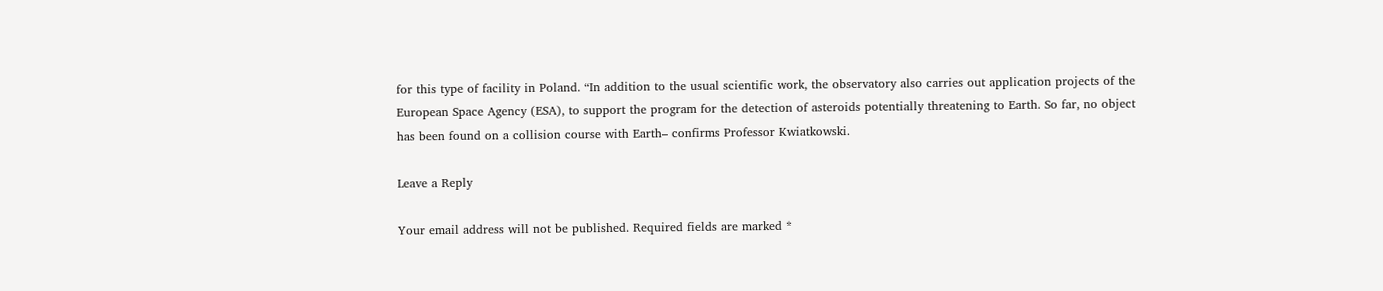for this type of facility in Poland. “In addition to the usual scientific work, the observatory also carries out application projects of the European Space Agency (ESA), to support the program for the detection of asteroids potentially threatening to Earth. So far, no object has been found on a collision course with Earth– confirms Professor Kwiatkowski.

Leave a Reply

Your email address will not be published. Required fields are marked *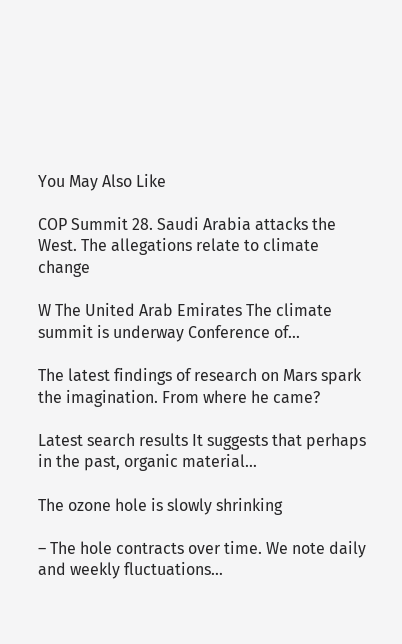You May Also Like

COP Summit 28. Saudi Arabia attacks the West. The allegations relate to climate change

W The United Arab Emirates The climate summit is underway Conference of…

The latest findings of research on Mars spark the imagination. From where he came?

Latest search results It suggests that perhaps in the past, organic material…

The ozone hole is slowly shrinking

– The hole contracts over time. We note daily and weekly fluctuations…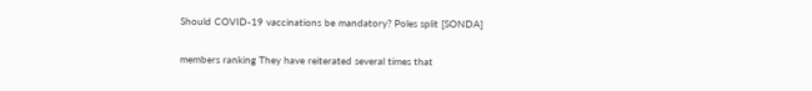Should COVID-19 vaccinations be mandatory? Poles split [SONDA]

members ranking They have reiterated several times that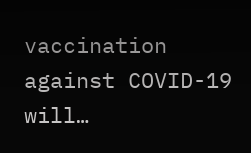vaccination against COVID-19 will…